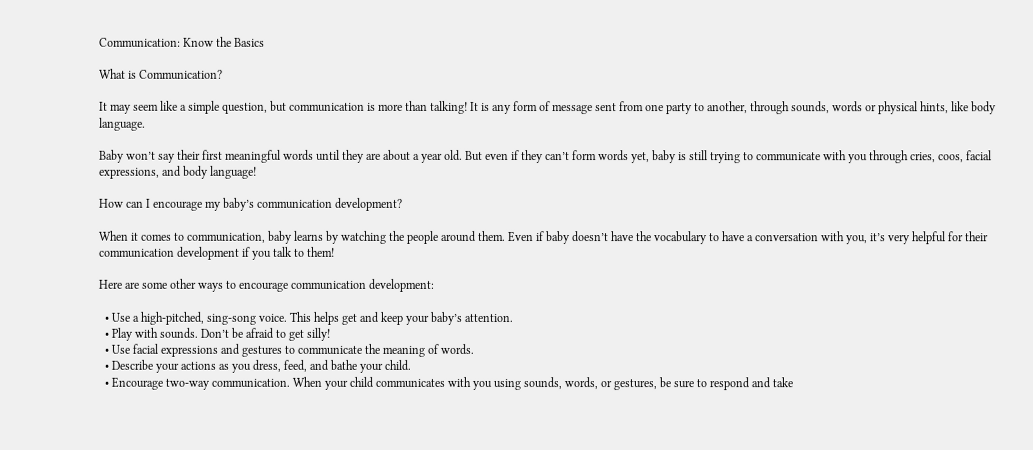Communication: Know the Basics

What is Communication?

It may seem like a simple question, but communication is more than talking! It is any form of message sent from one party to another, through sounds, words or physical hints, like body language.

Baby won’t say their first meaningful words until they are about a year old. But even if they can’t form words yet, baby is still trying to communicate with you through cries, coos, facial expressions, and body language!

How can I encourage my baby’s communication development?

When it comes to communication, baby learns by watching the people around them. Even if baby doesn’t have the vocabulary to have a conversation with you, it’s very helpful for their communication development if you talk to them!

Here are some other ways to encourage communication development:

  • Use a high-pitched, sing-song voice. This helps get and keep your baby’s attention.
  • Play with sounds. Don’t be afraid to get silly!
  • Use facial expressions and gestures to communicate the meaning of words.
  • Describe your actions as you dress, feed, and bathe your child.
  • Encourage two-way communication. When your child communicates with you using sounds, words, or gestures, be sure to respond and take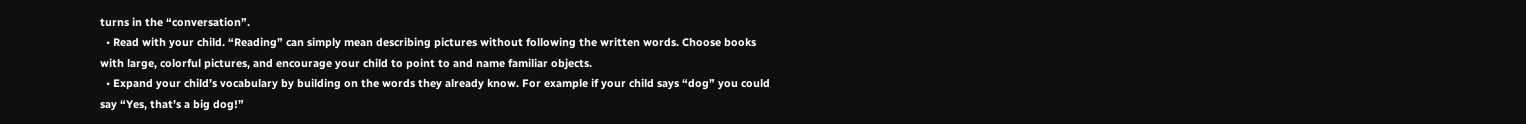turns in the “conversation”.
  • Read with your child. “Reading” can simply mean describing pictures without following the written words. Choose books with large, colorful pictures, and encourage your child to point to and name familiar objects.
  • Expand your child’s vocabulary by building on the words they already know. For example if your child says “dog” you could say “Yes, that’s a big dog!”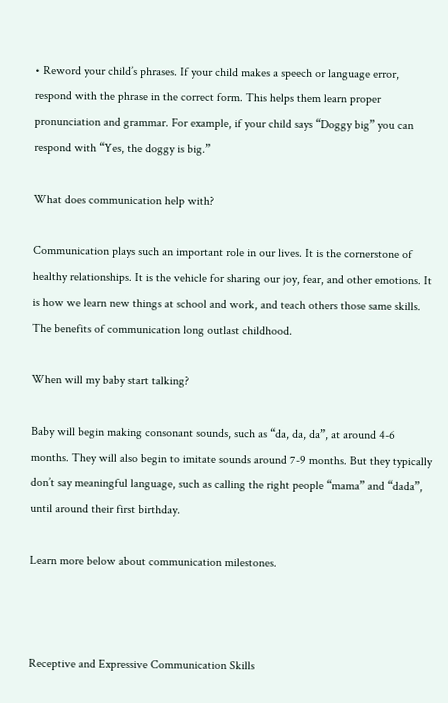• Reword your child’s phrases. If your child makes a speech or language error, respond with the phrase in the correct form. This helps them learn proper pronunciation and grammar. For example, if your child says “Doggy big” you can respond with “Yes, the doggy is big.”

What does communication help with?

Communication plays such an important role in our lives. It is the cornerstone of healthy relationships. It is the vehicle for sharing our joy, fear, and other emotions. It is how we learn new things at school and work, and teach others those same skills. The benefits of communication long outlast childhood.

When will my baby start talking?

Baby will begin making consonant sounds, such as “da, da, da”, at around 4-6 months. They will also begin to imitate sounds around 7-9 months. But they typically don’t say meaningful language, such as calling the right people “mama” and “dada”, until around their first birthday.

Learn more below about communication milestones.



Receptive and Expressive Communication Skills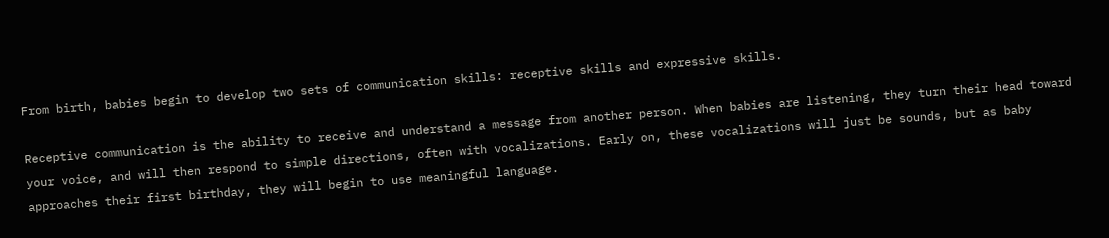From birth, babies begin to develop two sets of communication skills: receptive skills and expressive skills.

Receptive communication is the ability to receive and understand a message from another person. When babies are listening, they turn their head toward your voice, and will then respond to simple directions, often with vocalizations. Early on, these vocalizations will just be sounds, but as baby approaches their first birthday, they will begin to use meaningful language.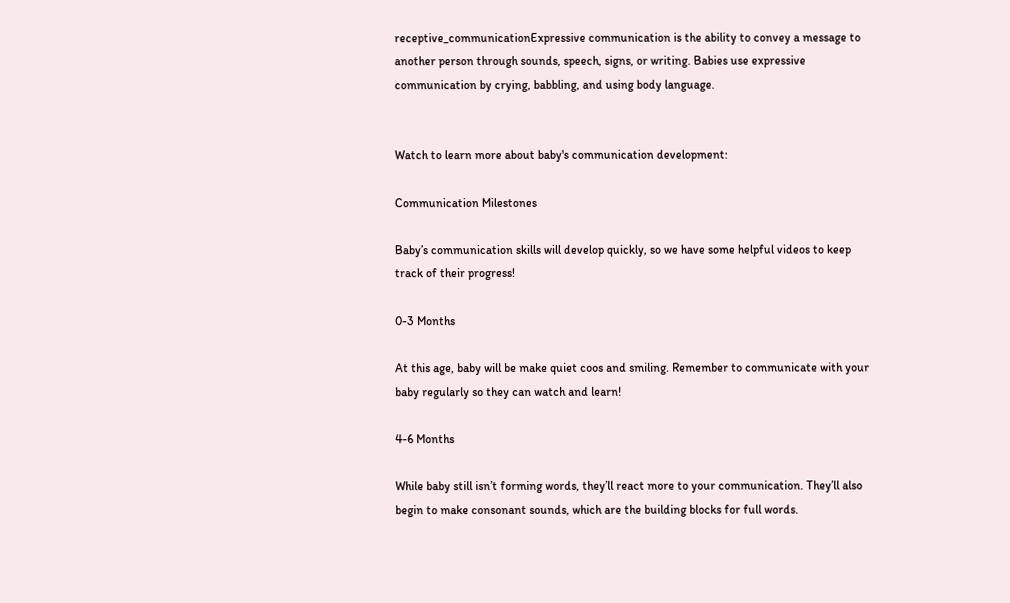receptive_communicationExpressive communication is the ability to convey a message to another person through sounds, speech, signs, or writing. Babies use expressive communication by crying, babbling, and using body language.


Watch to learn more about baby's communication development:

Communication Milestones

Baby’s communication skills will develop quickly, so we have some helpful videos to keep track of their progress!

0-3 Months

At this age, baby will be make quiet coos and smiling. Remember to communicate with your baby regularly so they can watch and learn!

4-6 Months

While baby still isn’t forming words, they’ll react more to your communication. They’ll also begin to make consonant sounds, which are the building blocks for full words.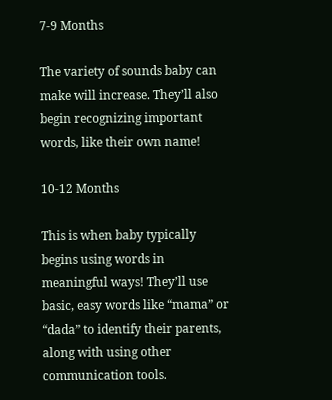7-9 Months

The variety of sounds baby can make will increase. They’ll also begin recognizing important words, like their own name!

10-12 Months

This is when baby typically begins using words in meaningful ways! They’ll use basic, easy words like “mama” or “dada” to identify their parents, along with using other communication tools.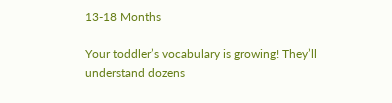13-18 Months

Your toddler’s vocabulary is growing! They’ll understand dozens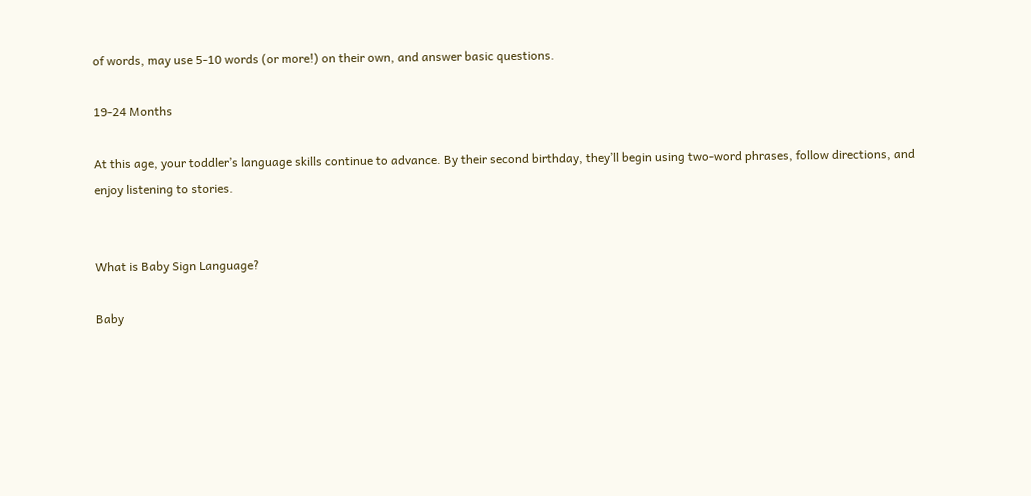of words, may use 5-10 words (or more!) on their own, and answer basic questions.

19-24 Months

At this age, your toddler’s language skills continue to advance. By their second birthday, they’ll begin using two-word phrases, follow directions, and enjoy listening to stories.


What is Baby Sign Language?

Baby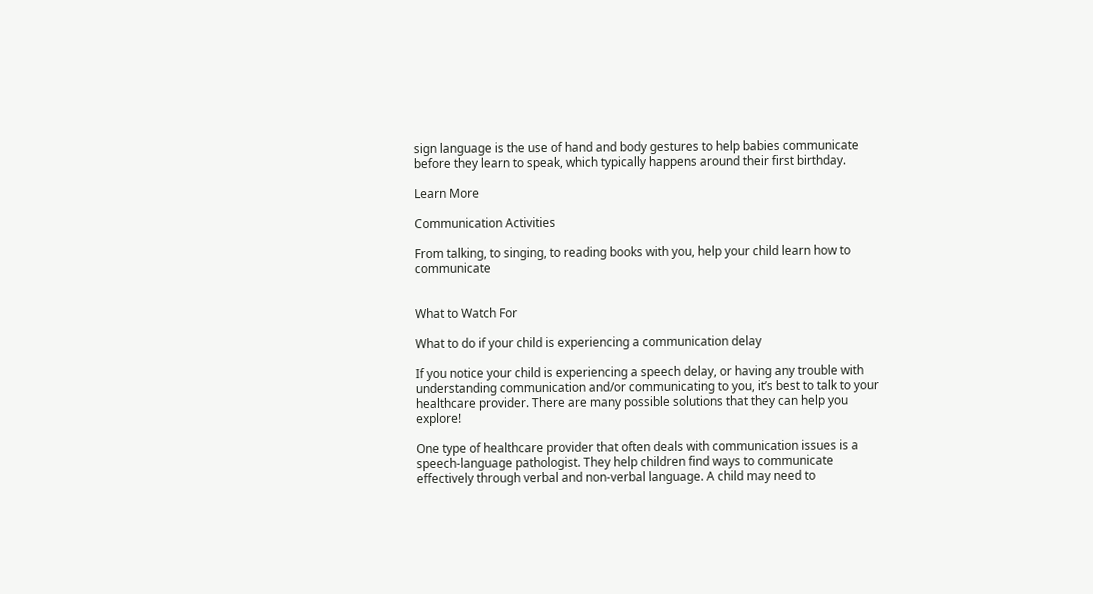sign language is the use of hand and body gestures to help babies communicate before they learn to speak, which typically happens around their first birthday.

Learn More

Communication Activities

From talking, to singing, to reading books with you, help your child learn how to communicate


What to Watch For

What to do if your child is experiencing a communication delay

If you notice your child is experiencing a speech delay, or having any trouble with understanding communication and/or communicating to you, it’s best to talk to your healthcare provider. There are many possible solutions that they can help you explore!

One type of healthcare provider that often deals with communication issues is a speech-language pathologist. They help children find ways to communicate effectively through verbal and non-verbal language. A child may need to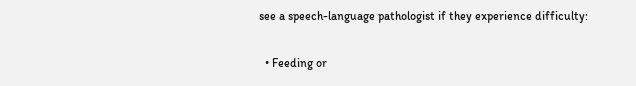see a speech-language pathologist if they experience difficulty:

  • Feeding or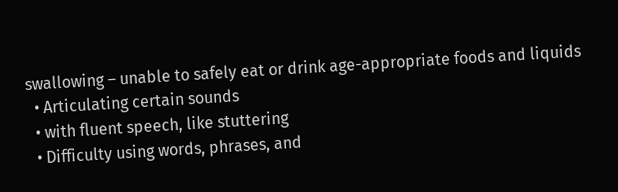swallowing – unable to safely eat or drink age-appropriate foods and liquids
  • Articulating certain sounds
  • with fluent speech, like stuttering
  • Difficulty using words, phrases, and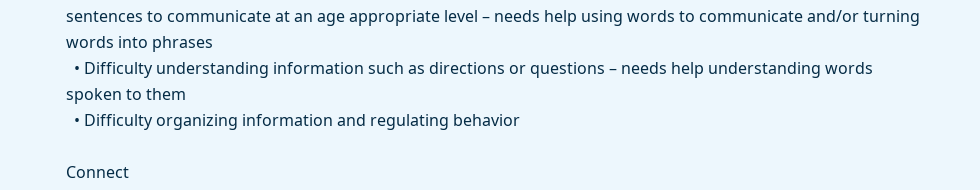sentences to communicate at an age appropriate level – needs help using words to communicate and/or turning words into phrases
  • Difficulty understanding information such as directions or questions – needs help understanding words spoken to them
  • Difficulty organizing information and regulating behavior

Connect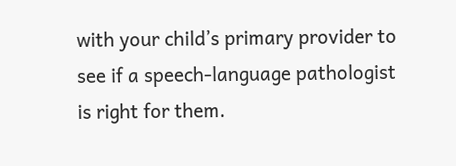with your child’s primary provider to see if a speech-language pathologist is right for them.